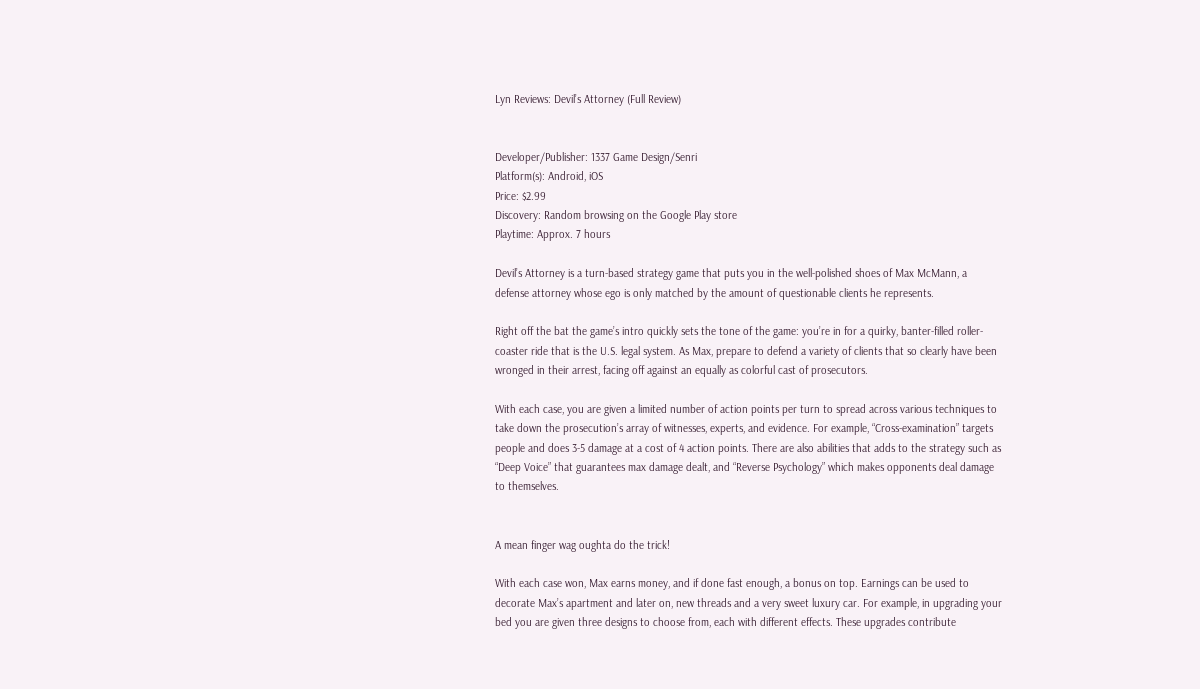Lyn Reviews: Devil’s Attorney (Full Review)


Developer/Publisher: 1337 Game Design/Senri
Platform(s): Android, iOS
Price: $2.99
Discovery: Random browsing on the Google Play store
Playtime: Approx. 7 hours

Devil’s Attorney is a turn-based strategy game that puts you in the well-polished shoes of Max McMann, a defense attorney whose ego is only matched by the amount of questionable clients he represents.

Right off the bat the game’s intro quickly sets the tone of the game: you’re in for a quirky, banter-filled roller-coaster ride that is the U.S. legal system. As Max, prepare to defend a variety of clients that so clearly have been wronged in their arrest, facing off against an equally as colorful cast of prosecutors.

With each case, you are given a limited number of action points per turn to spread across various techniques to take down the prosecution’s array of witnesses, experts, and evidence. For example, “Cross-examination” targets people and does 3-5 damage at a cost of 4 action points. There are also abilities that adds to the strategy such as “Deep Voice” that guarantees max damage dealt, and “Reverse Psychology” which makes opponents deal damage to themselves.


A mean finger wag oughta do the trick!

With each case won, Max earns money, and if done fast enough, a bonus on top. Earnings can be used to decorate Max’s apartment and later on, new threads and a very sweet luxury car. For example, in upgrading your bed you are given three designs to choose from, each with different effects. These upgrades contribute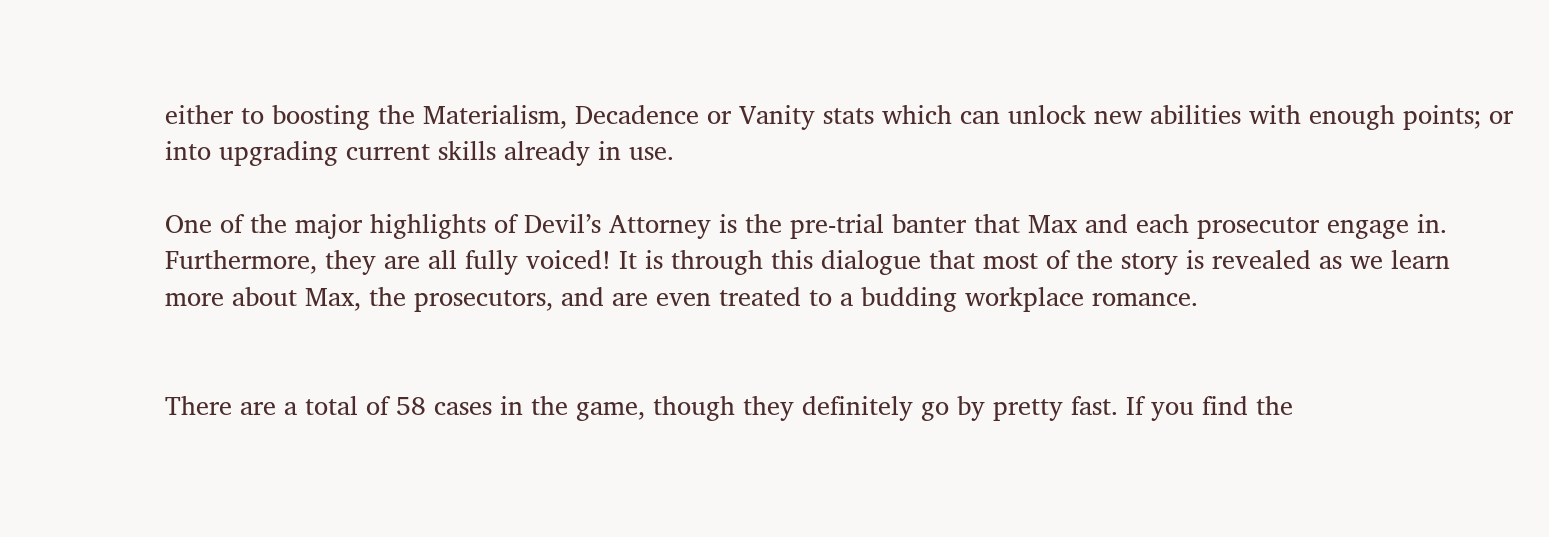either to boosting the Materialism, Decadence or Vanity stats which can unlock new abilities with enough points; or into upgrading current skills already in use.

One of the major highlights of Devil’s Attorney is the pre-trial banter that Max and each prosecutor engage in. Furthermore, they are all fully voiced! It is through this dialogue that most of the story is revealed as we learn more about Max, the prosecutors, and are even treated to a budding workplace romance.


There are a total of 58 cases in the game, though they definitely go by pretty fast. If you find the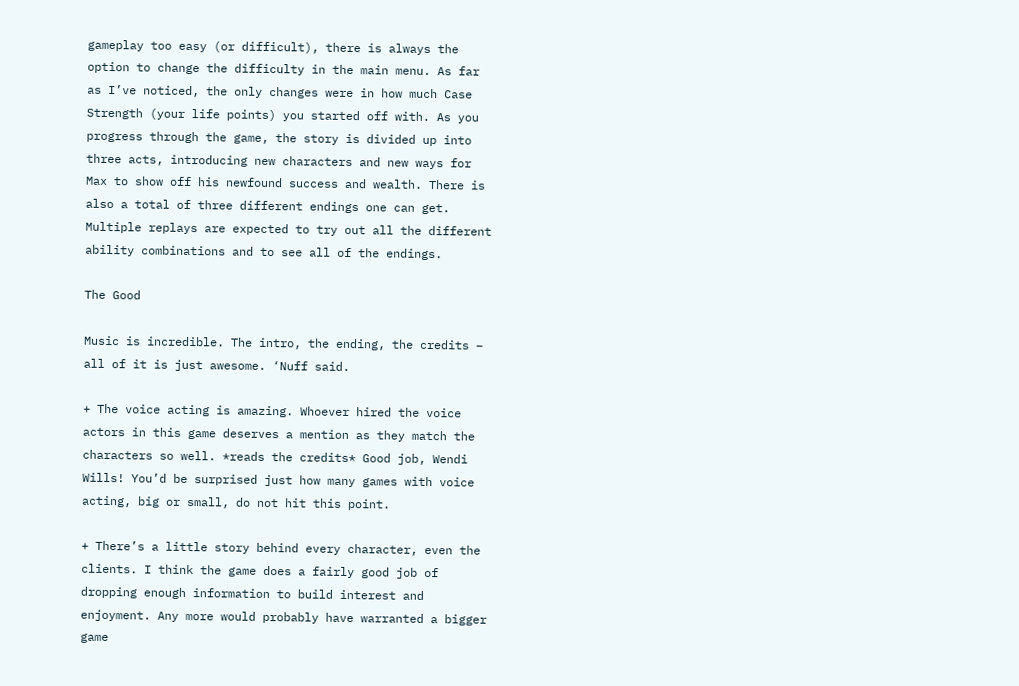gameplay too easy (or difficult), there is always the option to change the difficulty in the main menu. As far as I’ve noticed, the only changes were in how much Case Strength (your life points) you started off with. As you progress through the game, the story is divided up into three acts, introducing new characters and new ways for Max to show off his newfound success and wealth. There is also a total of three different endings one can get. Multiple replays are expected to try out all the different ability combinations and to see all of the endings.

The Good

Music is incredible. The intro, the ending, the credits – all of it is just awesome. ‘Nuff said.

+ The voice acting is amazing. Whoever hired the voice actors in this game deserves a mention as they match the characters so well. *reads the credits* Good job, Wendi Wills! You’d be surprised just how many games with voice acting, big or small, do not hit this point.

+ There’s a little story behind every character, even the clients. I think the game does a fairly good job of dropping enough information to build interest and enjoyment. Any more would probably have warranted a bigger game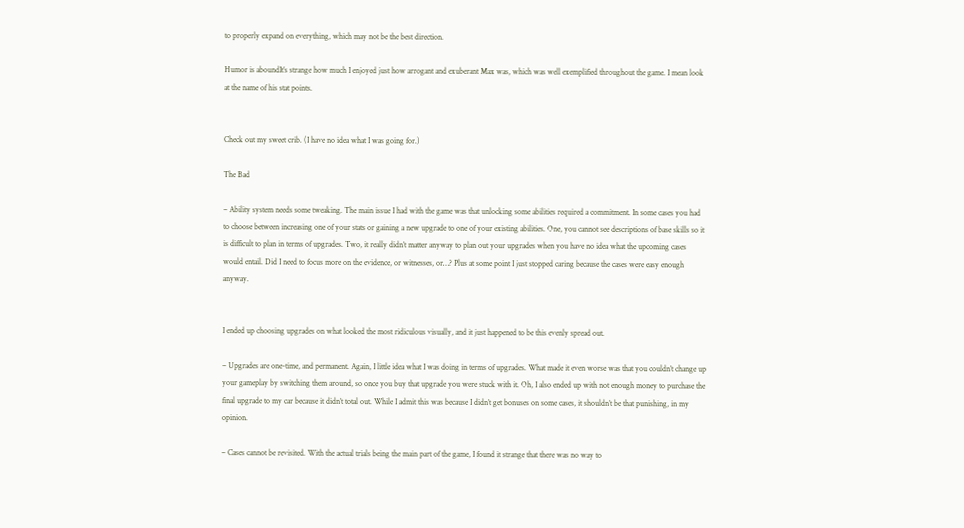to properly expand on everything, which may not be the best direction.

Humor is aboundIt’s strange how much I enjoyed just how arrogant and exuberant Max was, which was well exemplified throughout the game. I mean look at the name of his stat points.


Check out my sweet crib. (I have no idea what I was going for.)

The Bad

– Ability system needs some tweaking. The main issue I had with the game was that unlocking some abilities required a commitment. In some cases you had to choose between increasing one of your stats or gaining a new upgrade to one of your existing abilities. One, you cannot see descriptions of base skills so it is difficult to plan in terms of upgrades. Two, it really didn’t matter anyway to plan out your upgrades when you have no idea what the upcoming cases would entail. Did I need to focus more on the evidence, or witnesses, or…? Plus at some point I just stopped caring because the cases were easy enough anyway.


I ended up choosing upgrades on what looked the most ridiculous visually, and it just happened to be this evenly spread out.

– Upgrades are one-time, and permanent. Again, I little idea what I was doing in terms of upgrades. What made it even worse was that you couldn’t change up your gameplay by switching them around, so once you buy that upgrade you were stuck with it. Oh, I also ended up with not enough money to purchase the final upgrade to my car because it didn’t total out. While I admit this was because I didn’t get bonuses on some cases, it shouldn’t be that punishing, in my opinion.

– Cases cannot be revisited. With the actual trials being the main part of the game, I found it strange that there was no way to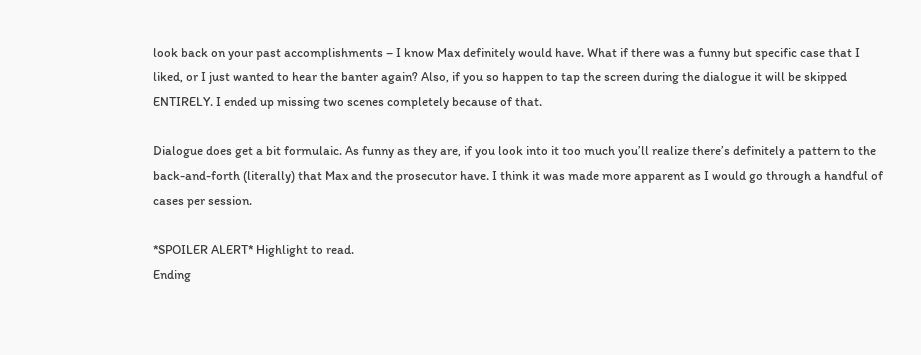look back on your past accomplishments – I know Max definitely would have. What if there was a funny but specific case that I liked, or I just wanted to hear the banter again? Also, if you so happen to tap the screen during the dialogue it will be skipped ENTIRELY. I ended up missing two scenes completely because of that.

Dialogue does get a bit formulaic. As funny as they are, if you look into it too much you’ll realize there’s definitely a pattern to the back-and-forth (literally) that Max and the prosecutor have. I think it was made more apparent as I would go through a handful of cases per session.

*SPOILER ALERT* Highlight to read.
Ending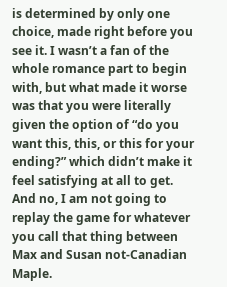is determined by only one choice, made right before you see it. I wasn’t a fan of the whole romance part to begin with, but what made it worse was that you were literally given the option of “do you want this, this, or this for your ending?” which didn’t make it feel satisfying at all to get. And no, I am not going to replay the game for whatever you call that thing between Max and Susan not-Canadian Maple.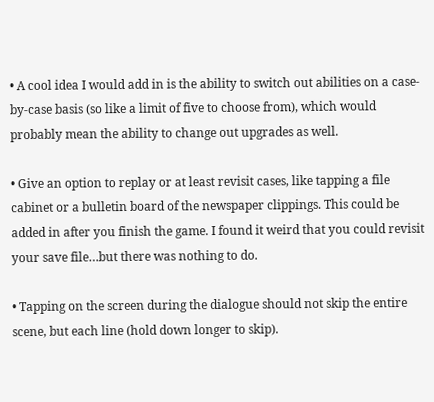• A cool idea I would add in is the ability to switch out abilities on a case-by-case basis (so like a limit of five to choose from), which would probably mean the ability to change out upgrades as well.

• Give an option to replay or at least revisit cases, like tapping a file cabinet or a bulletin board of the newspaper clippings. This could be added in after you finish the game. I found it weird that you could revisit your save file…but there was nothing to do.

• Tapping on the screen during the dialogue should not skip the entire scene, but each line (hold down longer to skip).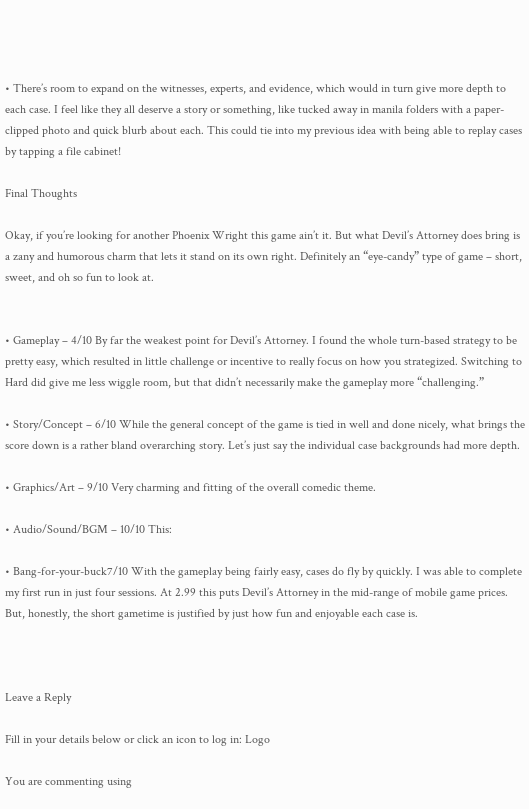• There’s room to expand on the witnesses, experts, and evidence, which would in turn give more depth to each case. I feel like they all deserve a story or something, like tucked away in manila folders with a paper-clipped photo and quick blurb about each. This could tie into my previous idea with being able to replay cases by tapping a file cabinet!

Final Thoughts

Okay, if you’re looking for another Phoenix Wright this game ain’t it. But what Devil’s Attorney does bring is a zany and humorous charm that lets it stand on its own right. Definitely an “eye-candy” type of game – short, sweet, and oh so fun to look at.


• Gameplay – 4/10 By far the weakest point for Devil’s Attorney. I found the whole turn-based strategy to be pretty easy, which resulted in little challenge or incentive to really focus on how you strategized. Switching to Hard did give me less wiggle room, but that didn’t necessarily make the gameplay more “challenging.”

• Story/Concept – 6/10 While the general concept of the game is tied in well and done nicely, what brings the score down is a rather bland overarching story. Let’s just say the individual case backgrounds had more depth.

• Graphics/Art – 9/10 Very charming and fitting of the overall comedic theme.

• Audio/Sound/BGM – 10/10 This:

• Bang-for-your-buck7/10 With the gameplay being fairly easy, cases do fly by quickly. I was able to complete my first run in just four sessions. At 2.99 this puts Devil’s Attorney in the mid-range of mobile game prices. But, honestly, the short gametime is justified by just how fun and enjoyable each case is.



Leave a Reply

Fill in your details below or click an icon to log in: Logo

You are commenting using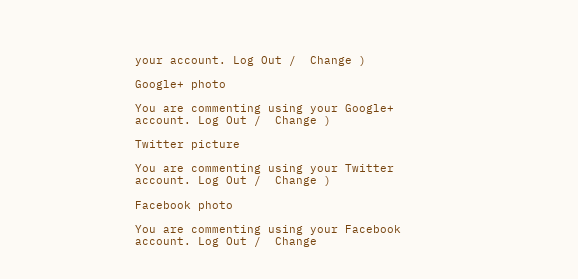your account. Log Out /  Change )

Google+ photo

You are commenting using your Google+ account. Log Out /  Change )

Twitter picture

You are commenting using your Twitter account. Log Out /  Change )

Facebook photo

You are commenting using your Facebook account. Log Out /  Change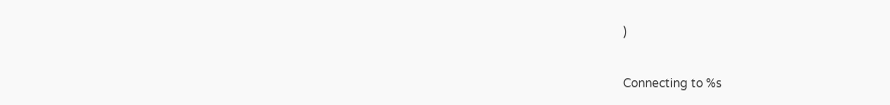)


Connecting to %s